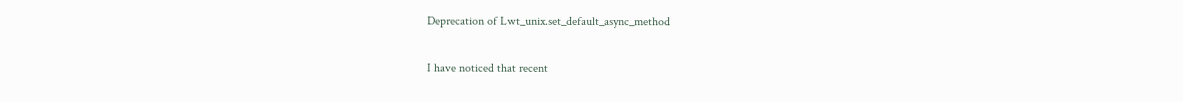Deprecation of Lwt_unix.set_default_async_method

I have noticed that recent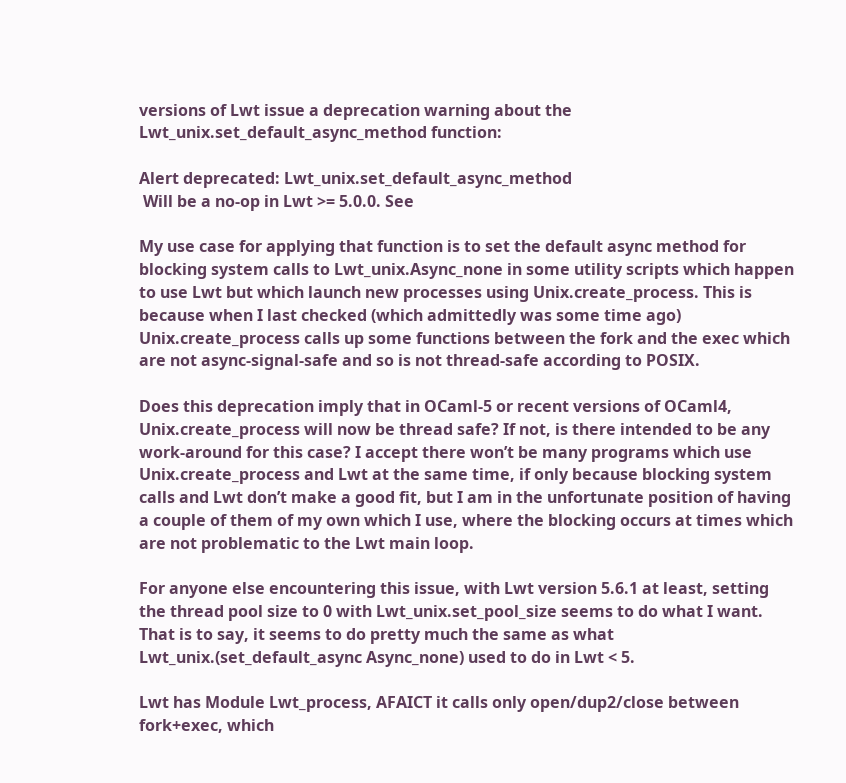versions of Lwt issue a deprecation warning about the Lwt_unix.set_default_async_method function:

Alert deprecated: Lwt_unix.set_default_async_method
 Will be a no-op in Lwt >= 5.0.0. See

My use case for applying that function is to set the default async method for blocking system calls to Lwt_unix.Async_none in some utility scripts which happen to use Lwt but which launch new processes using Unix.create_process. This is because when I last checked (which admittedly was some time ago) Unix.create_process calls up some functions between the fork and the exec which are not async-signal-safe and so is not thread-safe according to POSIX.

Does this deprecation imply that in OCaml-5 or recent versions of OCaml4, Unix.create_process will now be thread safe? If not, is there intended to be any work-around for this case? I accept there won’t be many programs which use Unix.create_process and Lwt at the same time, if only because blocking system calls and Lwt don’t make a good fit, but I am in the unfortunate position of having a couple of them of my own which I use, where the blocking occurs at times which are not problematic to the Lwt main loop.

For anyone else encountering this issue, with Lwt version 5.6.1 at least, setting the thread pool size to 0 with Lwt_unix.set_pool_size seems to do what I want. That is to say, it seems to do pretty much the same as what Lwt_unix.(set_default_async Async_none) used to do in Lwt < 5.

Lwt has Module Lwt_process, AFAICT it calls only open/dup2/close between fork+exec, which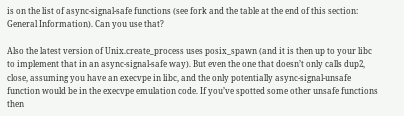is on the list of async-signal-safe functions (see fork and the table at the end of this section: General Information). Can you use that?

Also the latest version of Unix.create_process uses posix_spawn (and it is then up to your libc to implement that in an async-signal-safe way). But even the one that doesn’t only calls dup2, close, assuming you have an execvpe in libc, and the only potentially async-signal-unsafe function would be in the execvpe emulation code. If you’ve spotted some other unsafe functions then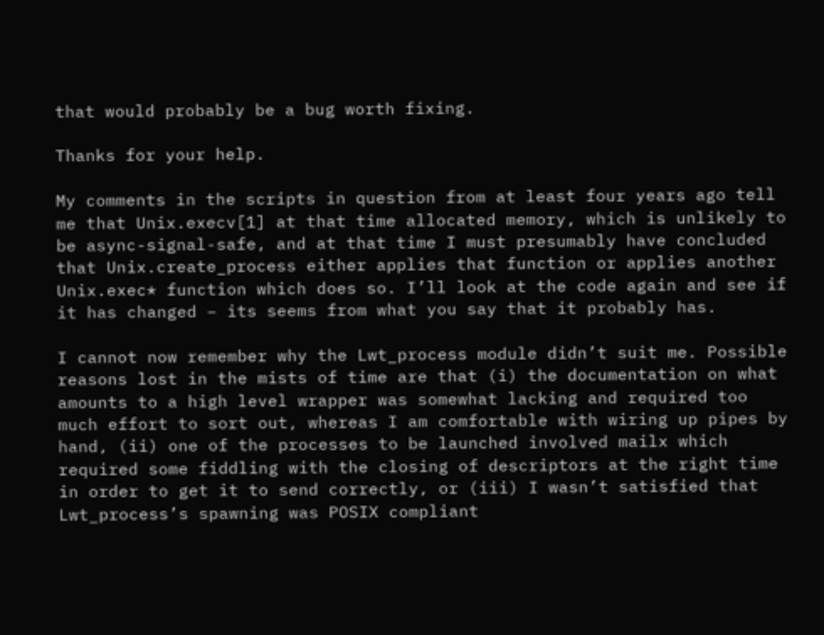that would probably be a bug worth fixing.

Thanks for your help.

My comments in the scripts in question from at least four years ago tell me that Unix.execv[1] at that time allocated memory, which is unlikely to be async-signal-safe, and at that time I must presumably have concluded that Unix.create_process either applies that function or applies another Unix.exec* function which does so. I’ll look at the code again and see if it has changed – its seems from what you say that it probably has.

I cannot now remember why the Lwt_process module didn’t suit me. Possible reasons lost in the mists of time are that (i) the documentation on what amounts to a high level wrapper was somewhat lacking and required too much effort to sort out, whereas I am comfortable with wiring up pipes by hand, (ii) one of the processes to be launched involved mailx which required some fiddling with the closing of descriptors at the right time in order to get it to send correctly, or (iii) I wasn’t satisfied that Lwt_process’s spawning was POSIX compliant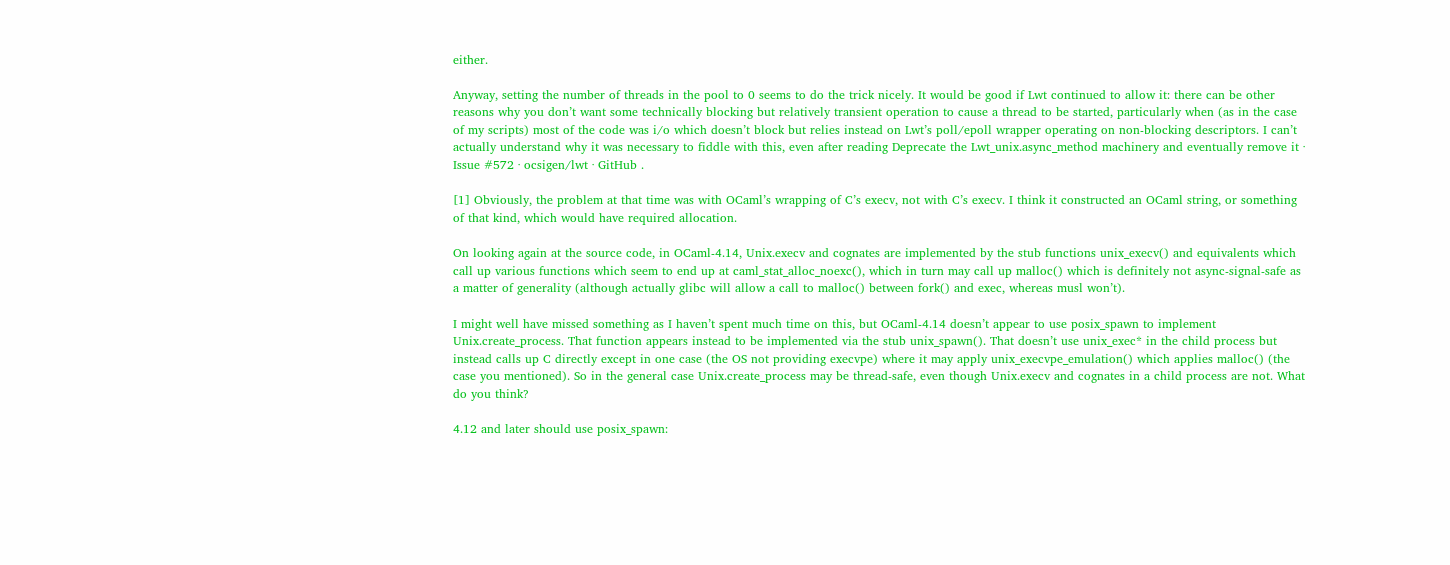either.

Anyway, setting the number of threads in the pool to 0 seems to do the trick nicely. It would be good if Lwt continued to allow it: there can be other reasons why you don’t want some technically blocking but relatively transient operation to cause a thread to be started, particularly when (as in the case of my scripts) most of the code was i/o which doesn’t block but relies instead on Lwt’s poll/epoll wrapper operating on non-blocking descriptors. I can’t actually understand why it was necessary to fiddle with this, even after reading Deprecate the Lwt_unix.async_method machinery and eventually remove it · Issue #572 · ocsigen/lwt · GitHub .

[1] Obviously, the problem at that time was with OCaml’s wrapping of C’s execv, not with C’s execv. I think it constructed an OCaml string, or something of that kind, which would have required allocation.

On looking again at the source code, in OCaml-4.14, Unix.execv and cognates are implemented by the stub functions unix_execv() and equivalents which call up various functions which seem to end up at caml_stat_alloc_noexc(), which in turn may call up malloc() which is definitely not async-signal-safe as a matter of generality (although actually glibc will allow a call to malloc() between fork() and exec, whereas musl won’t).

I might well have missed something as I haven’t spent much time on this, but OCaml-4.14 doesn’t appear to use posix_spawn to implement Unix.create_process. That function appears instead to be implemented via the stub unix_spawn(). That doesn’t use unix_exec* in the child process but instead calls up C directly except in one case (the OS not providing execvpe) where it may apply unix_execvpe_emulation() which applies malloc() (the case you mentioned). So in the general case Unix.create_process may be thread-safe, even though Unix.execv and cognates in a child process are not. What do you think?

4.12 and later should use posix_spawn: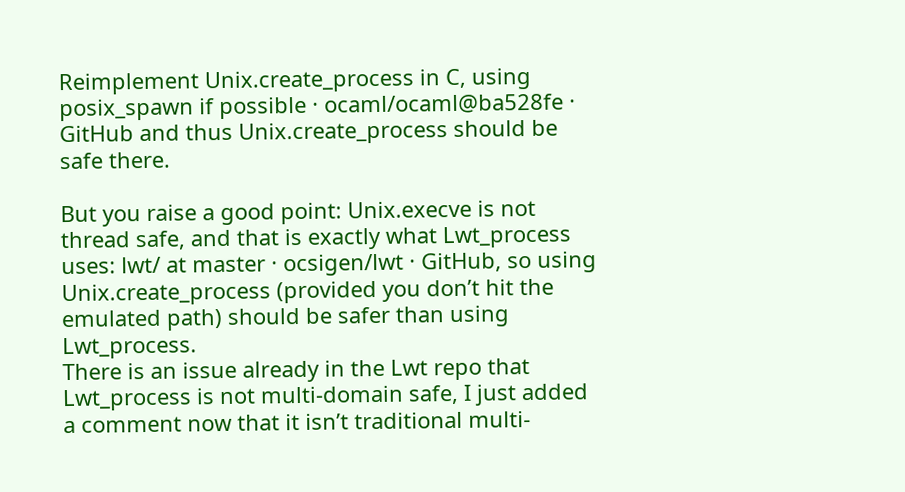Reimplement Unix.create_process in C, using posix_spawn if possible · ocaml/ocaml@ba528fe · GitHub and thus Unix.create_process should be safe there.

But you raise a good point: Unix.execve is not thread safe, and that is exactly what Lwt_process uses: lwt/ at master · ocsigen/lwt · GitHub, so using Unix.create_process (provided you don’t hit the emulated path) should be safer than using Lwt_process.
There is an issue already in the Lwt repo that Lwt_process is not multi-domain safe, I just added a comment now that it isn’t traditional multi-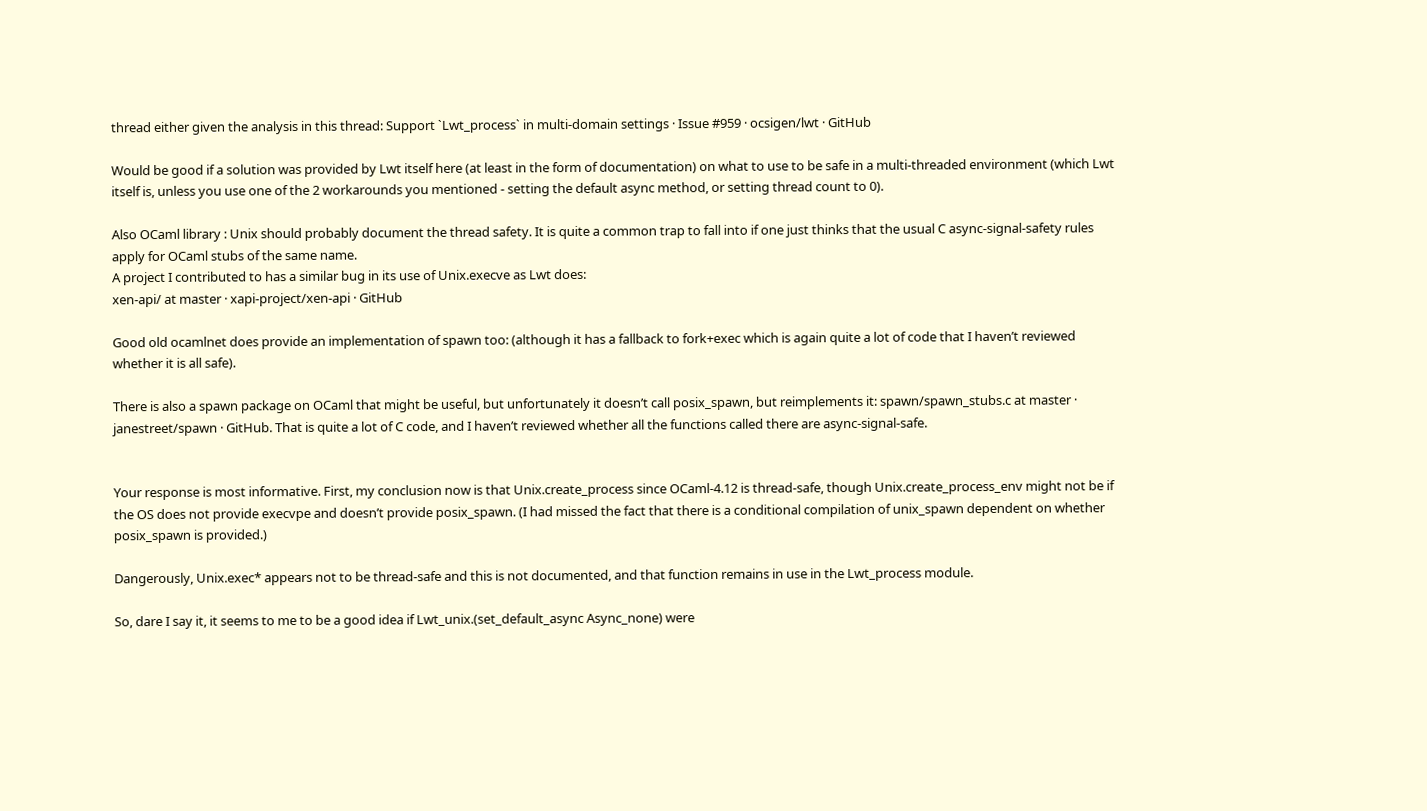thread either given the analysis in this thread: Support `Lwt_process` in multi-domain settings · Issue #959 · ocsigen/lwt · GitHub

Would be good if a solution was provided by Lwt itself here (at least in the form of documentation) on what to use to be safe in a multi-threaded environment (which Lwt itself is, unless you use one of the 2 workarounds you mentioned - setting the default async method, or setting thread count to 0).

Also OCaml library : Unix should probably document the thread safety. It is quite a common trap to fall into if one just thinks that the usual C async-signal-safety rules apply for OCaml stubs of the same name.
A project I contributed to has a similar bug in its use of Unix.execve as Lwt does:
xen-api/ at master · xapi-project/xen-api · GitHub

Good old ocamlnet does provide an implementation of spawn too: (although it has a fallback to fork+exec which is again quite a lot of code that I haven’t reviewed whether it is all safe).

There is also a spawn package on OCaml that might be useful, but unfortunately it doesn’t call posix_spawn, but reimplements it: spawn/spawn_stubs.c at master · janestreet/spawn · GitHub. That is quite a lot of C code, and I haven’t reviewed whether all the functions called there are async-signal-safe.


Your response is most informative. First, my conclusion now is that Unix.create_process since OCaml-4.12 is thread-safe, though Unix.create_process_env might not be if the OS does not provide execvpe and doesn’t provide posix_spawn. (I had missed the fact that there is a conditional compilation of unix_spawn dependent on whether posix_spawn is provided.)

Dangerously, Unix.exec* appears not to be thread-safe and this is not documented, and that function remains in use in the Lwt_process module.

So, dare I say it, it seems to me to be a good idea if Lwt_unix.(set_default_async Async_none) were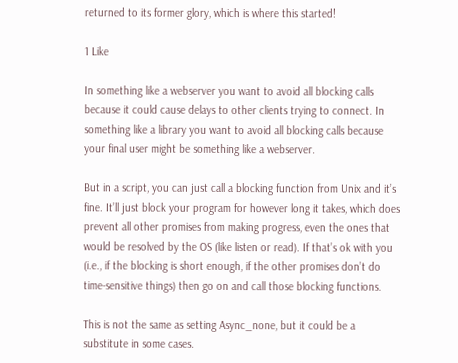returned to its former glory, which is where this started!

1 Like

In something like a webserver you want to avoid all blocking calls because it could cause delays to other clients trying to connect. In something like a library you want to avoid all blocking calls because your final user might be something like a webserver.

But in a script, you can just call a blocking function from Unix and it’s fine. It’ll just block your program for however long it takes, which does prevent all other promises from making progress, even the ones that would be resolved by the OS (like listen or read). If that’s ok with you (i.e., if the blocking is short enough, if the other promises don’t do time-sensitive things) then go on and call those blocking functions.

This is not the same as setting Async_none, but it could be a substitute in some cases.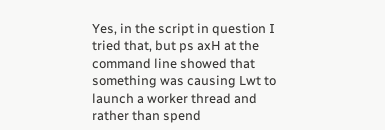Yes, in the script in question I tried that, but ps axH at the command line showed that something was causing Lwt to launch a worker thread and rather than spend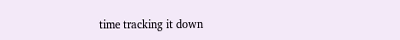time tracking it down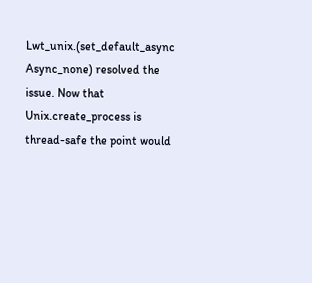Lwt_unix.(set_default_async Async_none) resolved the issue. Now that Unix.create_process is thread-safe the point would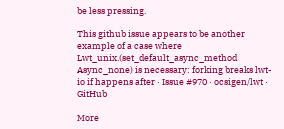be less pressing.

This github issue appears to be another example of a case where Lwt_unix.(set_default_async_method Async_none) is necessary: forking breaks lwt-io if happens after · Issue #970 · ocsigen/lwt · GitHub

More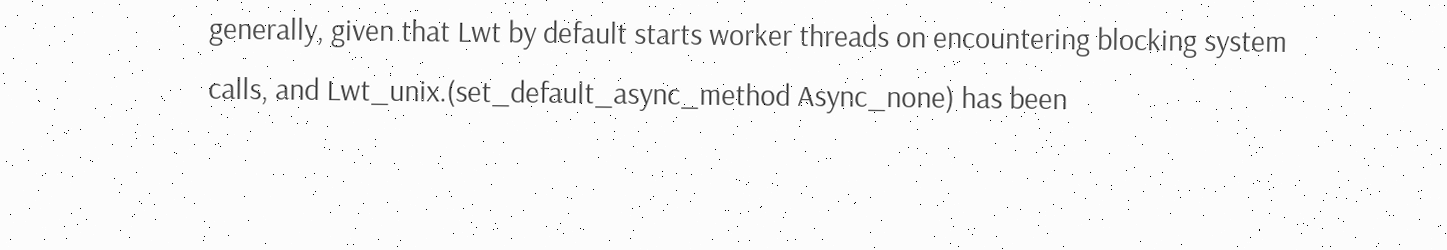generally, given that Lwt by default starts worker threads on encountering blocking system calls, and Lwt_unix.(set_default_async_method Async_none) has been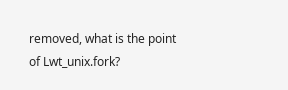removed, what is the point of Lwt_unix.fork?